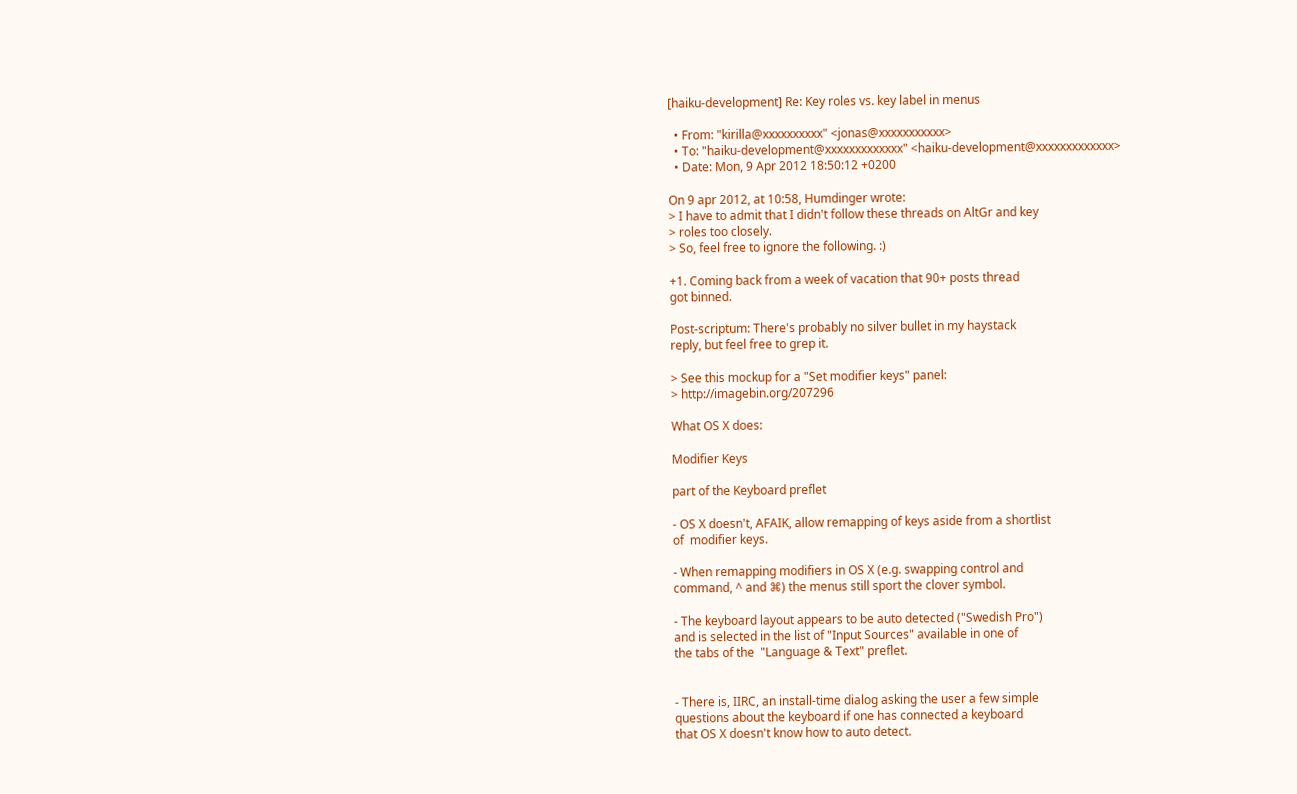[haiku-development] Re: Key roles vs. key label in menus

  • From: "kirilla@xxxxxxxxxx" <jonas@xxxxxxxxxxx>
  • To: "haiku-development@xxxxxxxxxxxxx" <haiku-development@xxxxxxxxxxxxx>
  • Date: Mon, 9 Apr 2012 18:50:12 +0200

On 9 apr 2012, at 10:58, Humdinger wrote:
> I have to admit that I didn't follow these threads on AltGr and key
> roles too closely.
> So, feel free to ignore the following. :)

+1. Coming back from a week of vacation that 90+ posts thread
got binned.

Post-scriptum: There's probably no silver bullet in my haystack
reply, but feel free to grep it.

> See this mockup for a "Set modifier keys" panel:
> http://imagebin.org/207296

What OS X does:

Modifier Keys

part of the Keyboard preflet

- OS X doesn't, AFAIK, allow remapping of keys aside from a shortlist
of  modifier keys.

- When remapping modifiers in OS X (e.g. swapping control and
command, ^ and ⌘) the menus still sport the clover symbol.

- The keyboard layout appears to be auto detected ("Swedish Pro")
and is selected in the list of "Input Sources" available in one of
the tabs of the  "Language & Text" preflet.


- There is, IIRC, an install-time dialog asking the user a few simple
questions about the keyboard if one has connected a keyboard
that OS X doesn't know how to auto detect.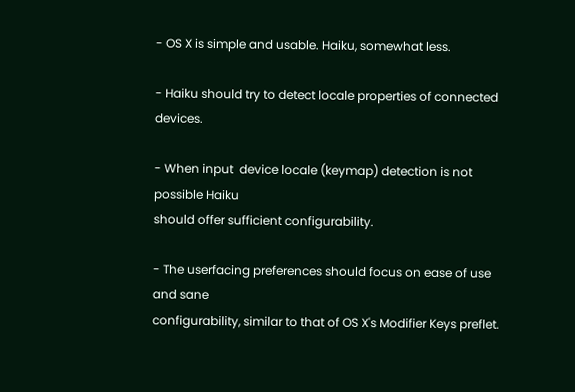- OS X is simple and usable. Haiku, somewhat less.

- Haiku should try to detect locale properties of connected devices.

- When input  device locale (keymap) detection is not possible Haiku
should offer sufficient configurability.

- The userfacing preferences should focus on ease of use and sane
configurability, similar to that of OS X's Modifier Keys preflet.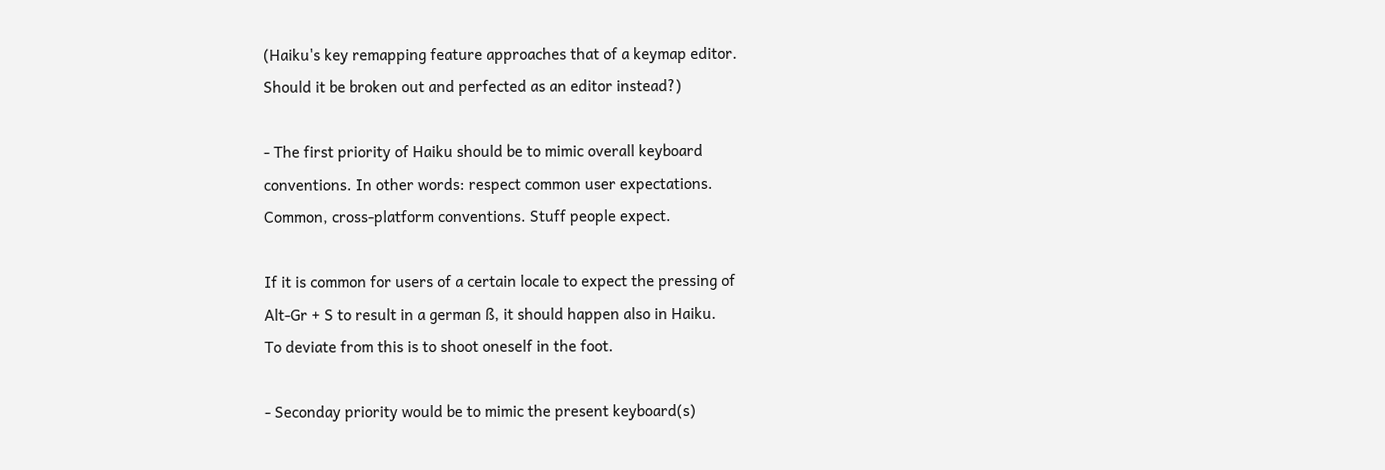(Haiku's key remapping feature approaches that of a keymap editor.
Should it be broken out and perfected as an editor instead?)

- The first priority of Haiku should be to mimic overall keyboard
conventions. In other words: respect common user expectations.
Common, cross-platform conventions. Stuff people expect.

If it is common for users of a certain locale to expect the pressing of
Alt-Gr + S to result in a german ß, it should happen also in Haiku.
To deviate from this is to shoot oneself in the foot.

- Seconday priority would be to mimic the present keyboard(s)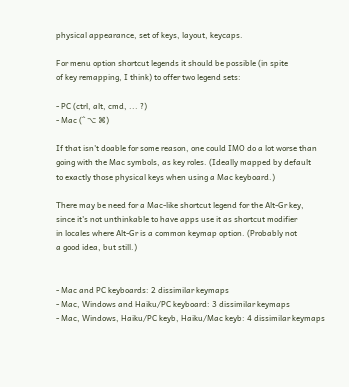physical appearance, set of keys, layout, keycaps.

For menu option shortcut legends it should be possible (in spite
of key remapping, I think) to offer two legend sets:

- PC (ctrl, alt, cmd, ... ?)
- Mac (^ ⌥ ⌘)

If that isn't doable for some reason, one could IMO do a lot worse than
going with the Mac symbols, as key roles. (Ideally mapped by default
to exactly those physical keys when using a Mac keyboard.)

There may be need for a Mac-like shortcut legend for the Alt-Gr key,
since it's not unthinkable to have apps use it as shortcut modifier
in locales where Alt-Gr is a common keymap option. (Probably not
a good idea, but still.)


- Mac and PC keyboards: 2 dissimilar keymaps
- Mac, Windows and Haiku/PC keyboard: 3 dissimilar keymaps
- Mac, Windows, Haiku/PC keyb, Haiku/Mac keyb: 4 dissimilar keymaps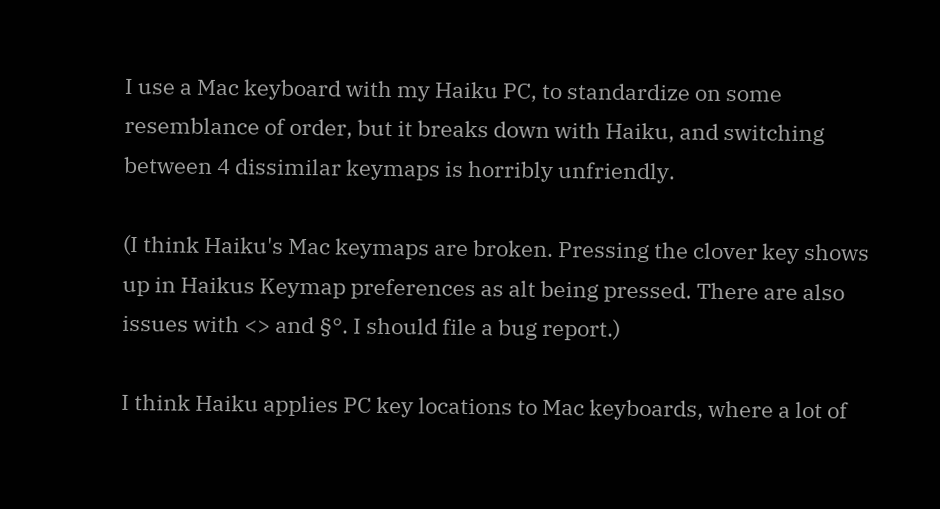I use a Mac keyboard with my Haiku PC, to standardize on some
resemblance of order, but it breaks down with Haiku, and switching
between 4 dissimilar keymaps is horribly unfriendly.

(I think Haiku's Mac keymaps are broken. Pressing the clover key shows
up in Haikus Keymap preferences as alt being pressed. There are also
issues with <> and §°. I should file a bug report.)

I think Haiku applies PC key locations to Mac keyboards, where a lot of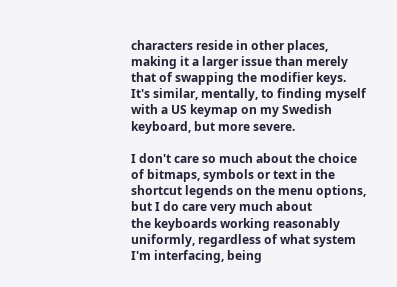characters reside in other places, making it a larger issue than merely
that of swapping the modifier keys. It's similar, mentally, to finding myself
with a US keymap on my Swedish keyboard, but more severe.

I don't care so much about the choice of bitmaps, symbols or text in the
shortcut legends on the menu options, but I do care very much about
the keyboards working reasonably uniformly, regardless of what system
I'm interfacing, being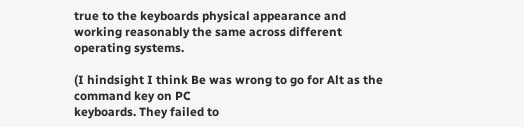true to the keyboards physical appearance and
working reasonably the same across different operating systems.

(I hindsight I think Be was wrong to go for Alt as the command key on PC
keyboards. They failed to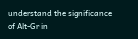understand the significance of Alt-Gr in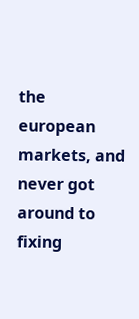the
european markets, and never got around to fixing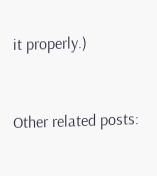it properly.)


Other related posts: